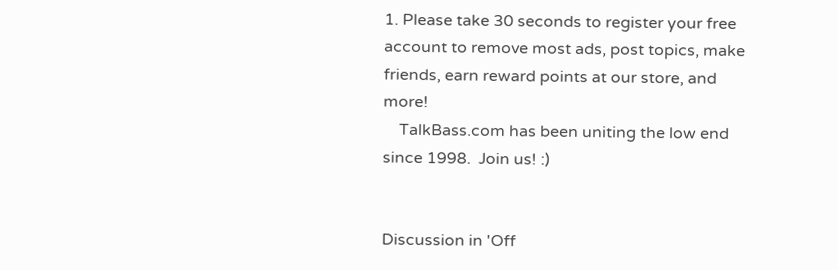1. Please take 30 seconds to register your free account to remove most ads, post topics, make friends, earn reward points at our store, and more!
    TalkBass.com has been uniting the low end since 1998.  Join us! :)


Discussion in 'Off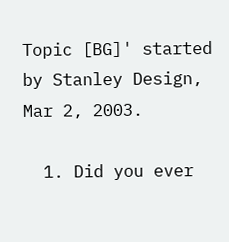Topic [BG]' started by Stanley Design, Mar 2, 2003.

  1. Did you ever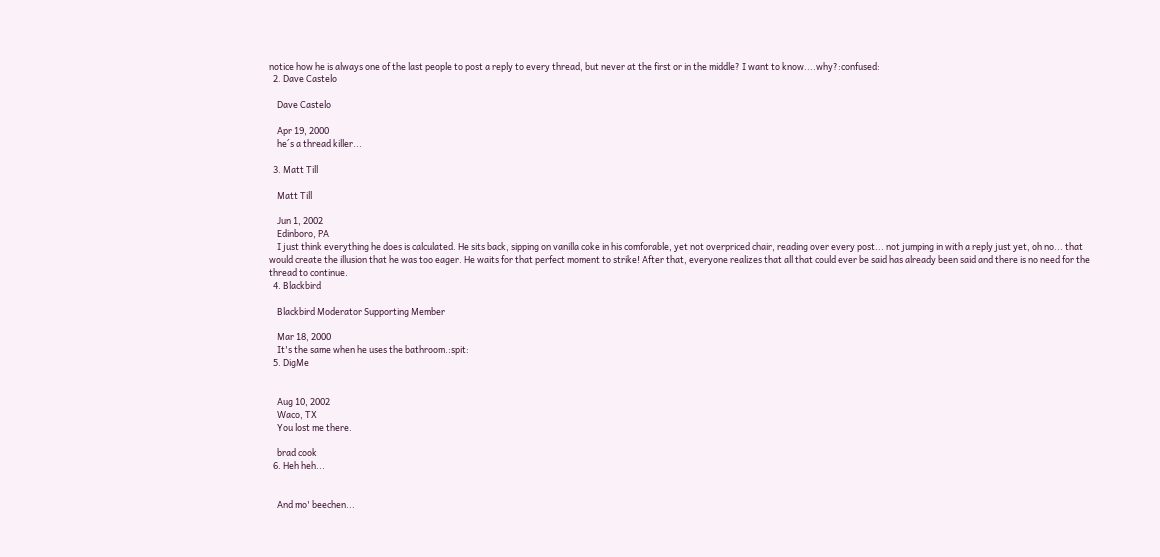notice how he is always one of the last people to post a reply to every thread, but never at the first or in the middle? I want to know....why?:confused:
  2. Dave Castelo

    Dave Castelo

    Apr 19, 2000
    he´s a thread killer...

  3. Matt Till

    Matt Till

    Jun 1, 2002
    Edinboro, PA
    I just think everything he does is calculated. He sits back, sipping on vanilla coke in his comforable, yet not overpriced chair, reading over every post... not jumping in with a reply just yet, oh no... that would create the illusion that he was too eager. He waits for that perfect moment to strike! After that, everyone realizes that all that could ever be said has already been said and there is no need for the thread to continue.
  4. Blackbird

    Blackbird Moderator Supporting Member

    Mar 18, 2000
    It's the same when he uses the bathroom.:spit:
  5. DigMe


    Aug 10, 2002
    Waco, TX
    You lost me there.

    brad cook
  6. Heh heh...


    And mo' beechen...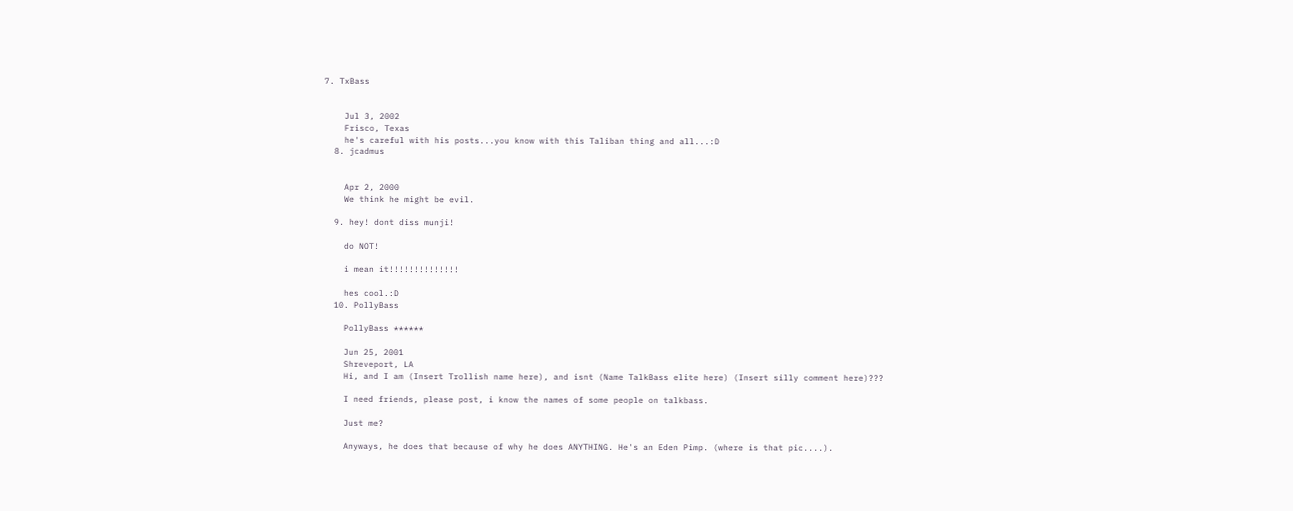7. TxBass


    Jul 3, 2002
    Frisco, Texas
    he's careful with his posts...you know with this Taliban thing and all...:D
  8. jcadmus


    Apr 2, 2000
    We think he might be evil.

  9. hey! dont diss munji!

    do NOT!

    i mean it!!!!!!!!!!!!!!

    hes cool.:D
  10. PollyBass

    PollyBass ******

    Jun 25, 2001
    Shreveport, LA
    Hi, and I am (Insert Trollish name here), and isnt (Name TalkBass elite here) (Insert silly comment here)???

    I need friends, please post, i know the names of some people on talkbass.

    Just me?

    Anyways, he does that because of why he does ANYTHING. He's an Eden Pimp. (where is that pic....).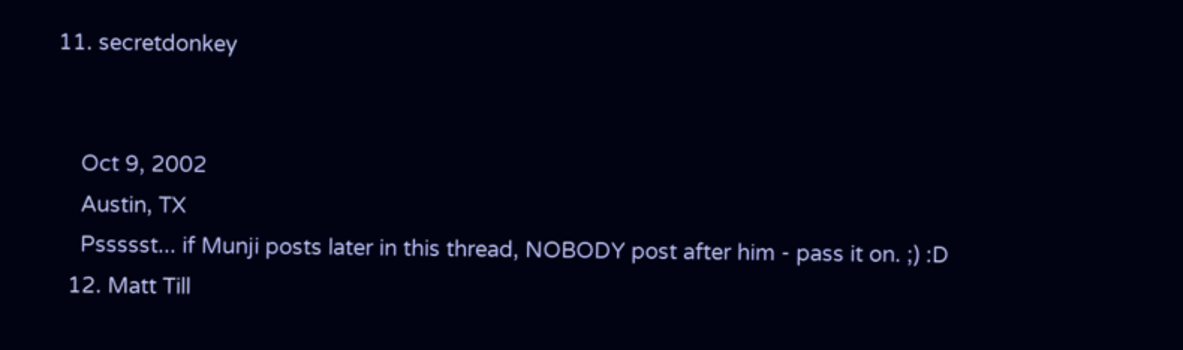11. secretdonkey


    Oct 9, 2002
    Austin, TX
    Pssssst... if Munji posts later in this thread, NOBODY post after him - pass it on. ;) :D
  12. Matt Till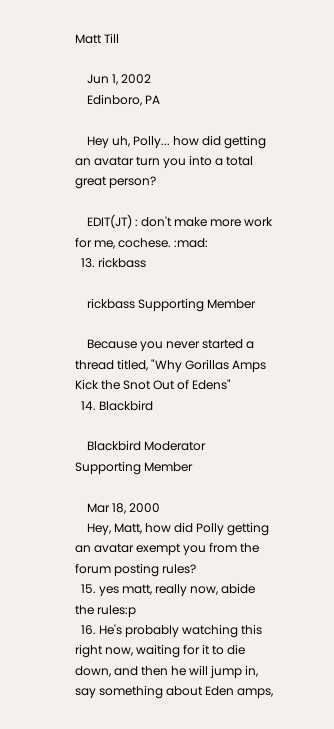Matt Till

    Jun 1, 2002
    Edinboro, PA

    Hey uh, Polly... how did getting an avatar turn you into a total great person?

    EDIT(JT) : don't make more work for me, cochese. :mad:
  13. rickbass

    rickbass Supporting Member

    Because you never started a thread titled, "Why Gorillas Amps Kick the Snot Out of Edens"
  14. Blackbird

    Blackbird Moderator Supporting Member

    Mar 18, 2000
    Hey, Matt, how did Polly getting an avatar exempt you from the forum posting rules?
  15. yes matt, really now, abide the rules:p
  16. He's probably watching this right now, waiting for it to die down, and then he will jump in, say something about Eden amps,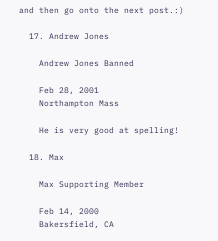and then go onto the next post.:)

  17. Andrew Jones

    Andrew Jones Banned

    Feb 28, 2001
    Northampton Mass

    He is very good at spelling!

  18. Max

    Max Supporting Member

    Feb 14, 2000
    Bakersfield, CA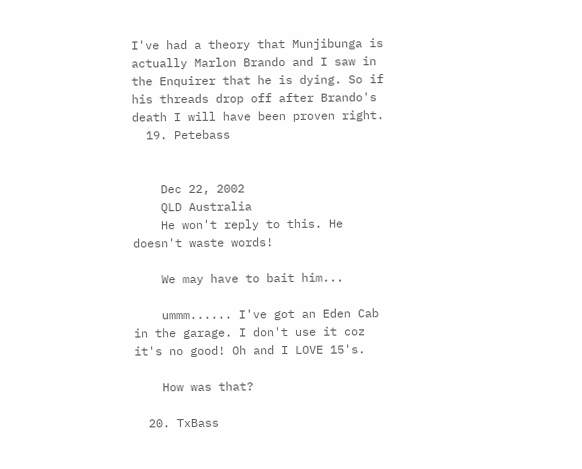I've had a theory that Munjibunga is actually Marlon Brando and I saw in the Enquirer that he is dying. So if his threads drop off after Brando's death I will have been proven right.
  19. Petebass


    Dec 22, 2002
    QLD Australia
    He won't reply to this. He doesn't waste words!

    We may have to bait him...

    ummm...... I've got an Eden Cab in the garage. I don't use it coz it's no good! Oh and I LOVE 15's.

    How was that?

  20. TxBass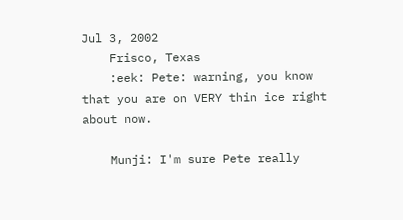Jul 3, 2002
    Frisco, Texas
    :eek: Pete: warning, you know that you are on VERY thin ice right about now.

    Munji: I'm sure Pete really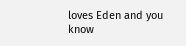loves Eden and you know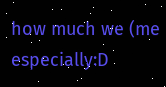how much we (me especially:D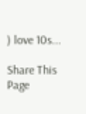) love 10s...

Share This Page